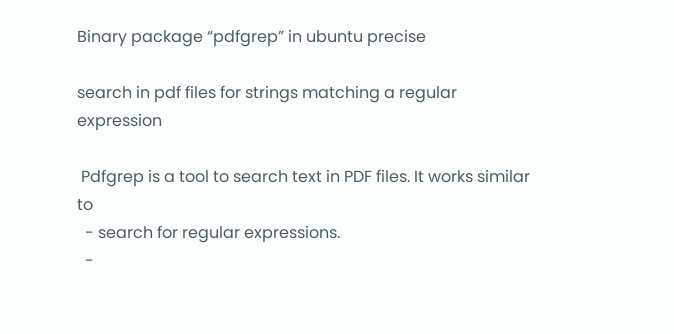Binary package “pdfgrep” in ubuntu precise

search in pdf files for strings matching a regular expression

 Pdfgrep is a tool to search text in PDF files. It works similar to
  - search for regular expressions.
  -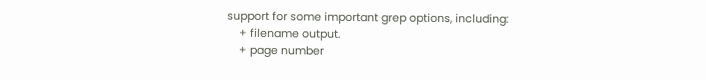support for some important grep options, including:
    + filename output.
    + page number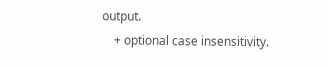output.
    + optional case insensitivity.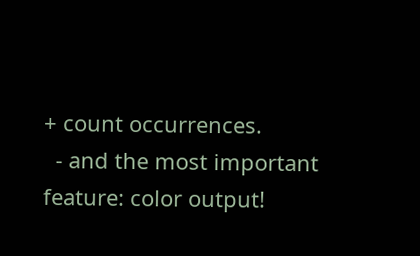+ count occurrences.
  - and the most important feature: color output!